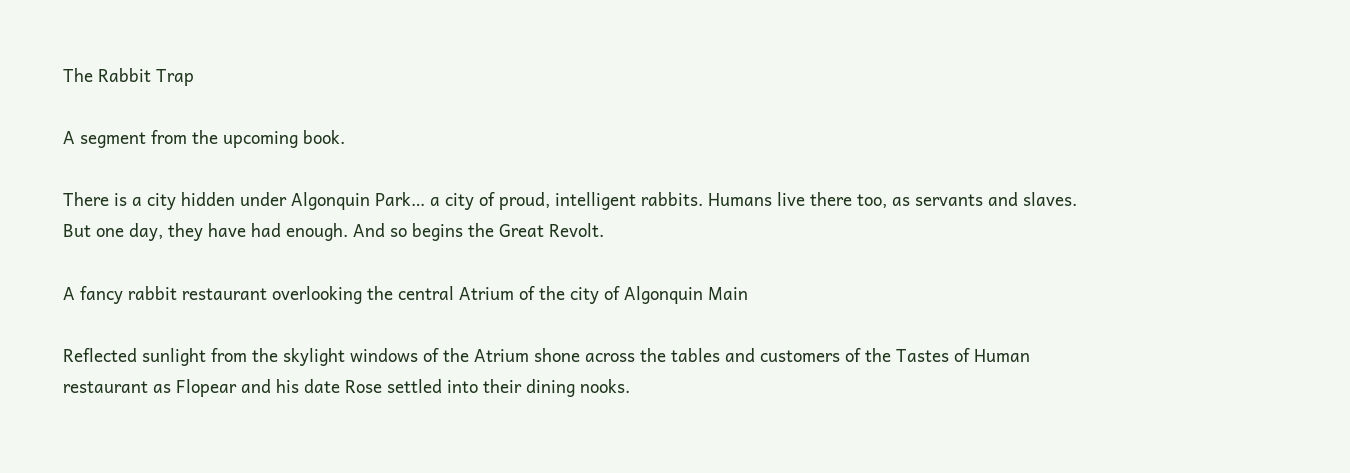The Rabbit Trap

A segment from the upcoming book.

There is a city hidden under Algonquin Park… a city of proud, intelligent rabbits. Humans live there too, as servants and slaves. But one day, they have had enough. And so begins the Great Revolt.

A fancy rabbit restaurant overlooking the central Atrium of the city of Algonquin Main

Reflected sunlight from the skylight windows of the Atrium shone across the tables and customers of the Tastes of Human restaurant as Flopear and his date Rose settled into their dining nooks.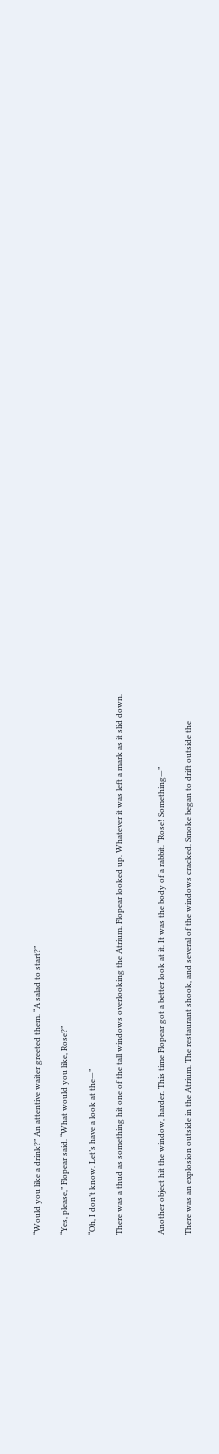“Would you like a drink?” An attentive waiter greeted them. “A salad to start?”

“Yes, please,” Flopear said. “What would you like, Rose?”

“Oh, I don’t know. Let’s have a look at the—”

There was a thud as something hit one of the tall windows overlooking the Atrium. Flopear looked up. Whatever it was left a mark as it slid down.


Another object hit the window, harder. This time Flopear got a better look at it. It was the body of a rabbit. “Rose! Something—”

There was an explosion outside in the Atrium. The restaurant shook, and several of the windows cracked. Smoke began to drift outside the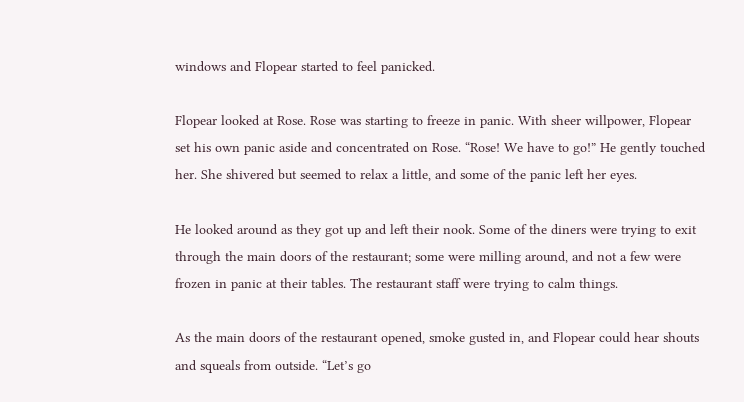windows and Flopear started to feel panicked.

Flopear looked at Rose. Rose was starting to freeze in panic. With sheer willpower, Flopear set his own panic aside and concentrated on Rose. “Rose! We have to go!” He gently touched her. She shivered but seemed to relax a little, and some of the panic left her eyes.

He looked around as they got up and left their nook. Some of the diners were trying to exit through the main doors of the restaurant; some were milling around, and not a few were frozen in panic at their tables. The restaurant staff were trying to calm things.

As the main doors of the restaurant opened, smoke gusted in, and Flopear could hear shouts and squeals from outside. “Let’s go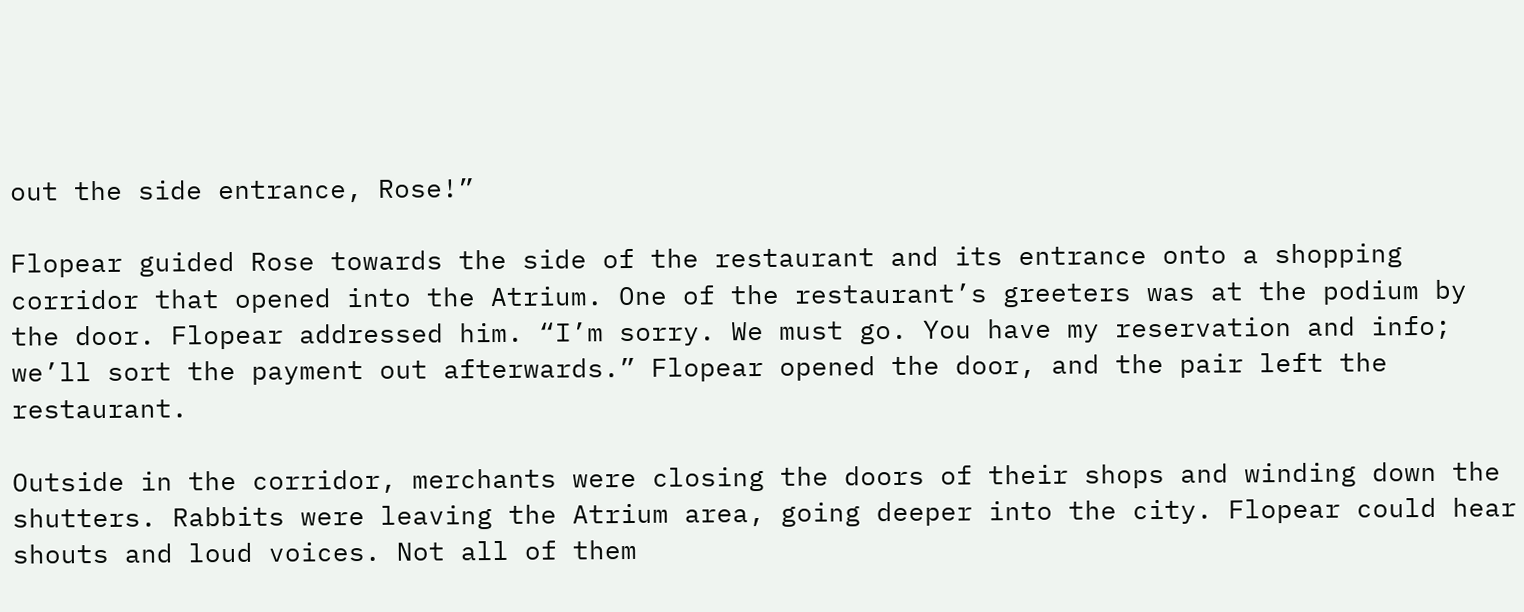out the side entrance, Rose!”

Flopear guided Rose towards the side of the restaurant and its entrance onto a shopping corridor that opened into the Atrium. One of the restaurant’s greeters was at the podium by the door. Flopear addressed him. “I’m sorry. We must go. You have my reservation and info; we’ll sort the payment out afterwards.” Flopear opened the door, and the pair left the restaurant.

Outside in the corridor, merchants were closing the doors of their shops and winding down the shutters. Rabbits were leaving the Atrium area, going deeper into the city. Flopear could hear shouts and loud voices. Not all of them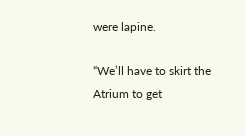were lapine.

“We’ll have to skirt the Atrium to get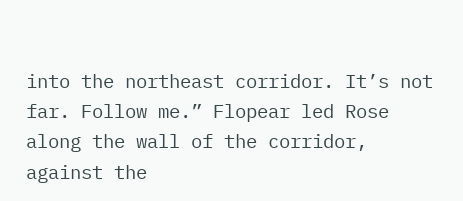into the northeast corridor. It’s not far. Follow me.” Flopear led Rose along the wall of the corridor, against the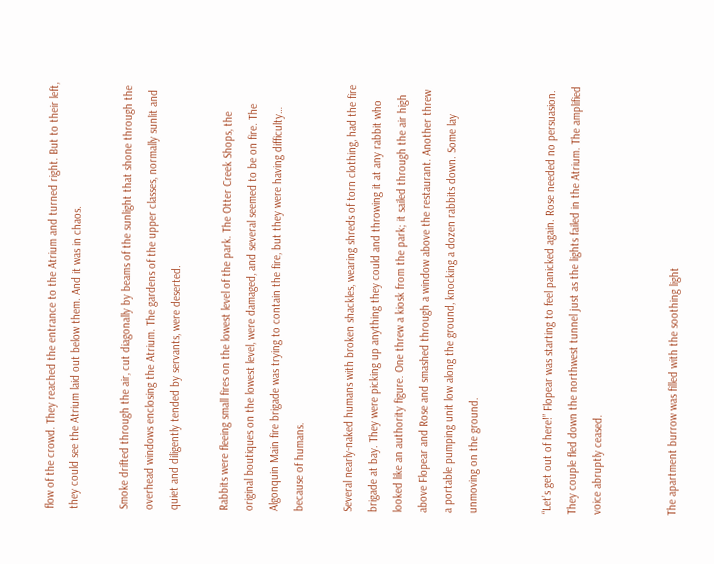flow of the crowd. They reached the entrance to the Atrium and turned right. But to their left, they could see the Atrium laid out below them. And it was in chaos.

Smoke drifted through the air, cut diagonally by beams of the sunlight that shone through the overhead windows enclosing the Atrium. The gardens of the upper classes, normally sunlit and quiet and diligently tended by servants, were deserted.

Rabbits were fleeing small fires on the lowest level of the park. The Otter Creek Shops, the original boutiques on the lowest level, were damaged, and several seemed to be on fire. The Algonquin Main fire brigade was trying to contain the fire, but they were having difficulty… because of humans.

Several nearly-naked humans with broken shackles, wearing shreds of torn clothing, had the fire brigade at bay. They were picking up anything they could and throwing it at any rabbit who looked like an authority figure. One threw a kiosk from the park; it sailed through the air high above Flopear and Rose and smashed through a window above the restaurant. Another threw a portable pumping unit low along the ground, knocking a dozen rabbits down. Some lay unmoving on the ground.


“Let’s get out of here!” Flopear was starting to feel panicked again. Rose needed no persuasion. They couple fled down the northwest tunnel just as the lights failed in the Atrium. The amplified voice abruptly ceased.


The apartment burrow was filled with the soothing light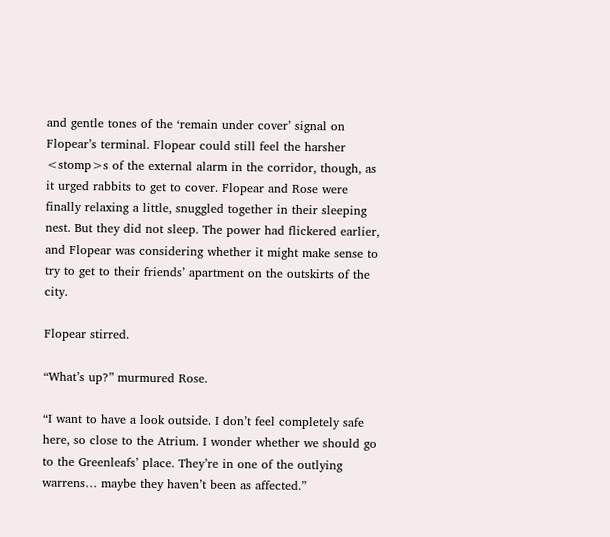and gentle tones of the ‘remain under cover’ signal on Flopear’s terminal. Flopear could still feel the harsher <stomp>s of the external alarm in the corridor, though, as it urged rabbits to get to cover. Flopear and Rose were finally relaxing a little, snuggled together in their sleeping nest. But they did not sleep. The power had flickered earlier, and Flopear was considering whether it might make sense to try to get to their friends’ apartment on the outskirts of the city.

Flopear stirred.

“What’s up?” murmured Rose.

“I want to have a look outside. I don’t feel completely safe here, so close to the Atrium. I wonder whether we should go to the Greenleafs’ place. They’re in one of the outlying warrens… maybe they haven’t been as affected.”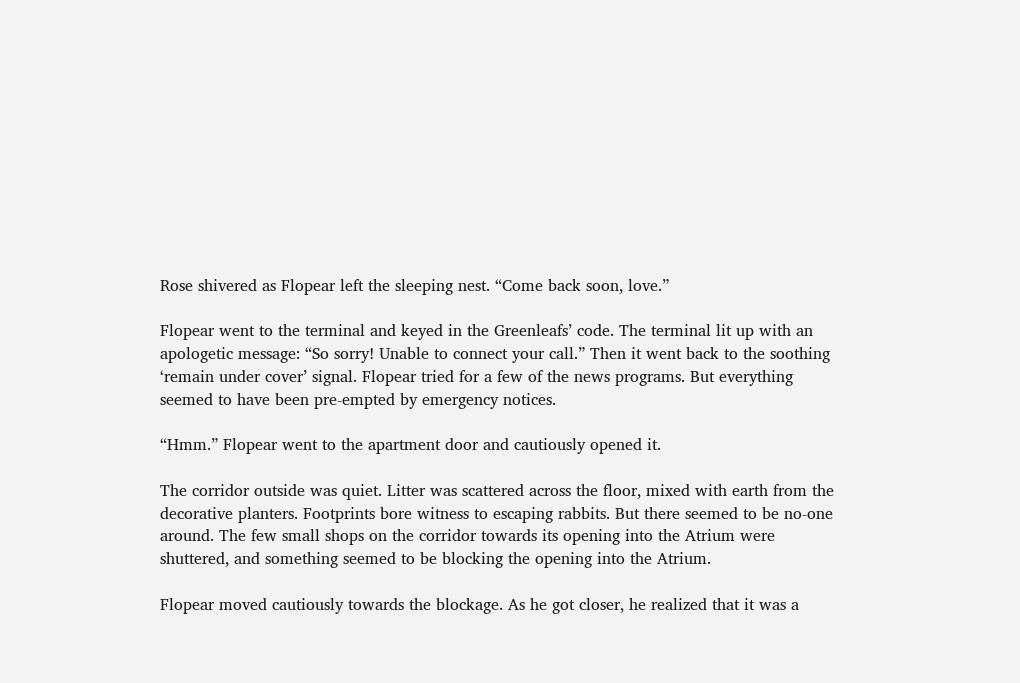Rose shivered as Flopear left the sleeping nest. “Come back soon, love.”

Flopear went to the terminal and keyed in the Greenleafs’ code. The terminal lit up with an apologetic message: “So sorry! Unable to connect your call.” Then it went back to the soothing ‘remain under cover’ signal. Flopear tried for a few of the news programs. But everything seemed to have been pre-empted by emergency notices.

“Hmm.” Flopear went to the apartment door and cautiously opened it.

The corridor outside was quiet. Litter was scattered across the floor, mixed with earth from the decorative planters. Footprints bore witness to escaping rabbits. But there seemed to be no-one around. The few small shops on the corridor towards its opening into the Atrium were shuttered, and something seemed to be blocking the opening into the Atrium.

Flopear moved cautiously towards the blockage. As he got closer, he realized that it was a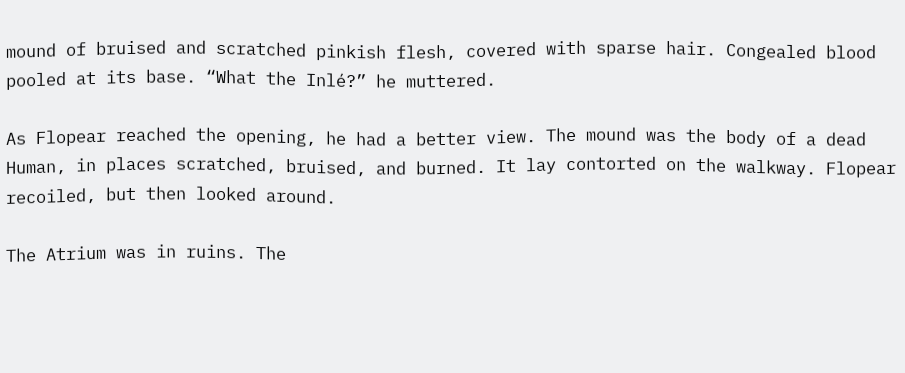mound of bruised and scratched pinkish flesh, covered with sparse hair. Congealed blood pooled at its base. “What the Inlé?” he muttered.

As Flopear reached the opening, he had a better view. The mound was the body of a dead Human, in places scratched, bruised, and burned. It lay contorted on the walkway. Flopear recoiled, but then looked around.

The Atrium was in ruins. The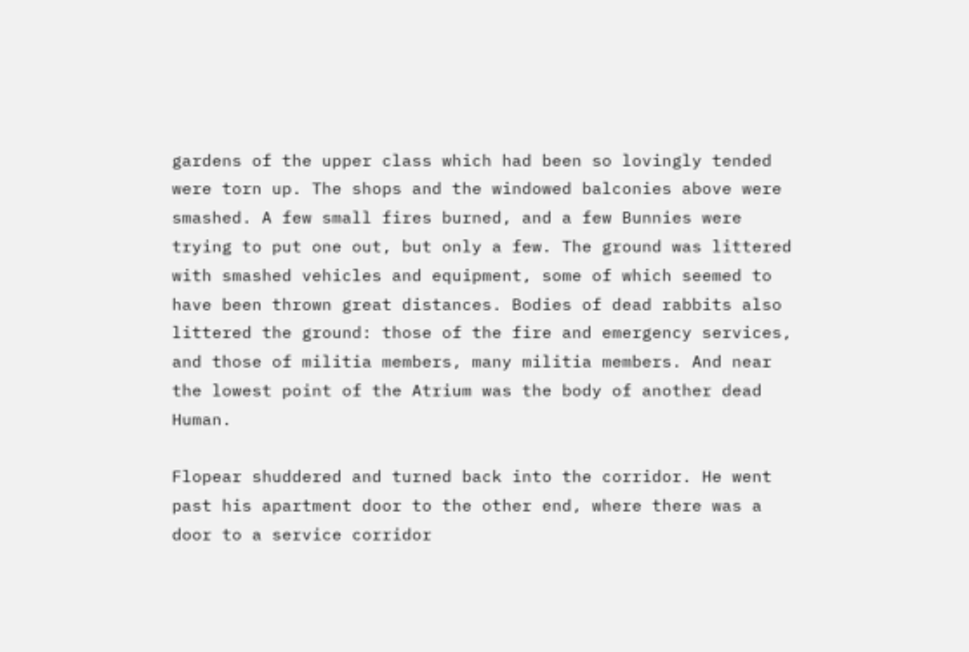gardens of the upper class which had been so lovingly tended were torn up. The shops and the windowed balconies above were smashed. A few small fires burned, and a few Bunnies were trying to put one out, but only a few. The ground was littered with smashed vehicles and equipment, some of which seemed to have been thrown great distances. Bodies of dead rabbits also littered the ground: those of the fire and emergency services, and those of militia members, many militia members. And near the lowest point of the Atrium was the body of another dead Human.

Flopear shuddered and turned back into the corridor. He went past his apartment door to the other end, where there was a door to a service corridor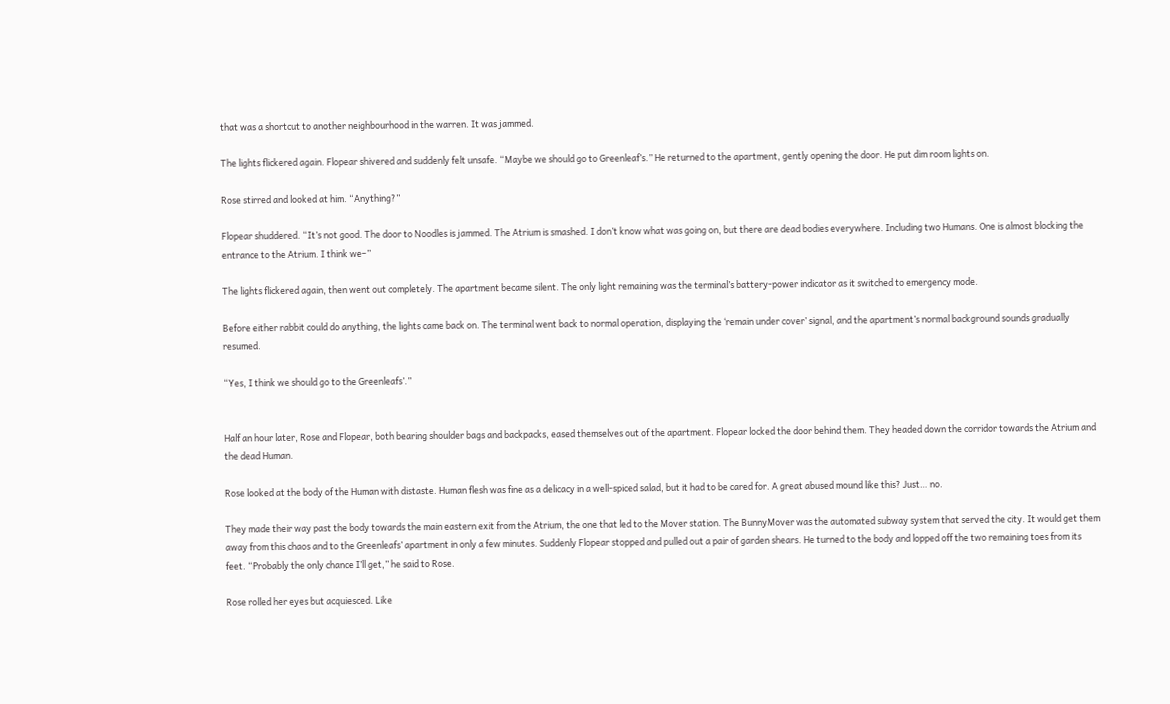that was a shortcut to another neighbourhood in the warren. It was jammed.

The lights flickered again. Flopear shivered and suddenly felt unsafe. “Maybe we should go to Greenleaf’s.” He returned to the apartment, gently opening the door. He put dim room lights on.

Rose stirred and looked at him. “Anything?”

Flopear shuddered. “It’s not good. The door to Noodles is jammed. The Atrium is smashed. I don’t know what was going on, but there are dead bodies everywhere. Including two Humans. One is almost blocking the entrance to the Atrium. I think we–”

The lights flickered again, then went out completely. The apartment became silent. The only light remaining was the terminal’s battery-power indicator as it switched to emergency mode.

Before either rabbit could do anything, the lights came back on. The terminal went back to normal operation, displaying the ‘remain under cover’ signal, and the apartment’s normal background sounds gradually resumed.

“Yes, I think we should go to the Greenleafs’.”


Half an hour later, Rose and Flopear, both bearing shoulder bags and backpacks, eased themselves out of the apartment. Flopear locked the door behind them. They headed down the corridor towards the Atrium and the dead Human.

Rose looked at the body of the Human with distaste. Human flesh was fine as a delicacy in a well-spiced salad, but it had to be cared for. A great abused mound like this? Just… no.

They made their way past the body towards the main eastern exit from the Atrium, the one that led to the Mover station. The BunnyMover was the automated subway system that served the city. It would get them away from this chaos and to the Greenleafs’ apartment in only a few minutes. Suddenly Flopear stopped and pulled out a pair of garden shears. He turned to the body and lopped off the two remaining toes from its feet. “Probably the only chance I’ll get,” he said to Rose.

Rose rolled her eyes but acquiesced. Like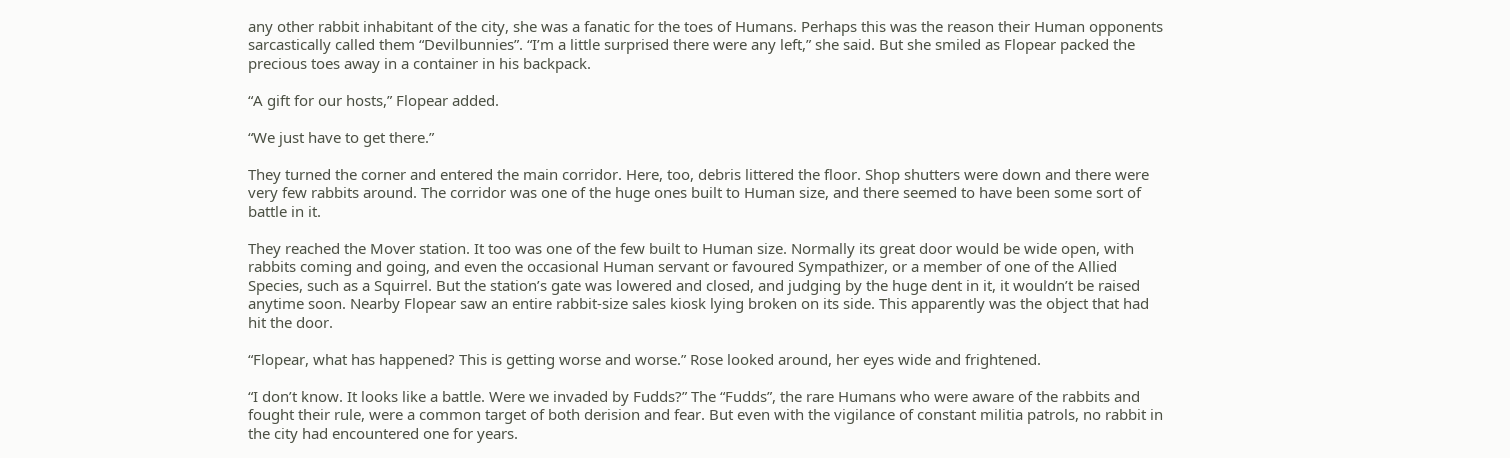any other rabbit inhabitant of the city, she was a fanatic for the toes of Humans. Perhaps this was the reason their Human opponents sarcastically called them “Devilbunnies”. “I’m a little surprised there were any left,” she said. But she smiled as Flopear packed the precious toes away in a container in his backpack.

“A gift for our hosts,” Flopear added.

“We just have to get there.”

They turned the corner and entered the main corridor. Here, too, debris littered the floor. Shop shutters were down and there were very few rabbits around. The corridor was one of the huge ones built to Human size, and there seemed to have been some sort of battle in it.

They reached the Mover station. It too was one of the few built to Human size. Normally its great door would be wide open, with rabbits coming and going, and even the occasional Human servant or favoured Sympathizer, or a member of one of the Allied Species, such as a Squirrel. But the station’s gate was lowered and closed, and judging by the huge dent in it, it wouldn’t be raised anytime soon. Nearby Flopear saw an entire rabbit-size sales kiosk lying broken on its side. This apparently was the object that had hit the door.

“Flopear, what has happened? This is getting worse and worse.” Rose looked around, her eyes wide and frightened.

“I don’t know. It looks like a battle. Were we invaded by Fudds?” The “Fudds”, the rare Humans who were aware of the rabbits and fought their rule, were a common target of both derision and fear. But even with the vigilance of constant militia patrols, no rabbit in the city had encountered one for years.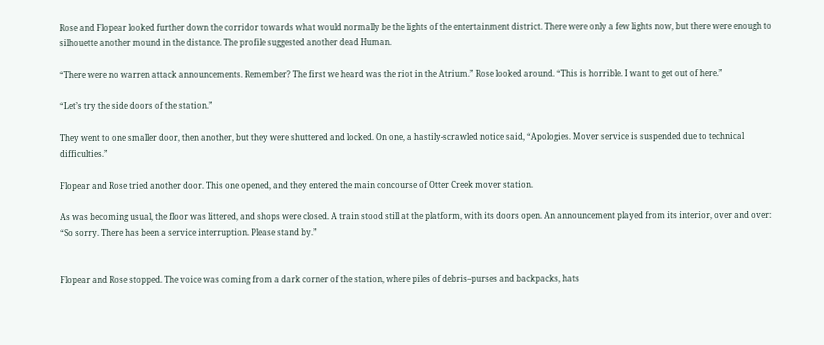Rose and Flopear looked further down the corridor towards what would normally be the lights of the entertainment district. There were only a few lights now, but there were enough to silhouette another mound in the distance. The profile suggested another dead Human.

“There were no warren attack announcements. Remember? The first we heard was the riot in the Atrium.” Rose looked around. “This is horrible. I want to get out of here.”

“Let’s try the side doors of the station.”

They went to one smaller door, then another, but they were shuttered and locked. On one, a hastily-scrawled notice said, “Apologies. Mover service is suspended due to technical difficulties.”

Flopear and Rose tried another door. This one opened, and they entered the main concourse of Otter Creek mover station.

As was becoming usual, the floor was littered, and shops were closed. A train stood still at the platform, with its doors open. An announcement played from its interior, over and over: “So sorry. There has been a service interruption. Please stand by.”


Flopear and Rose stopped. The voice was coming from a dark corner of the station, where piles of debris–purses and backpacks, hats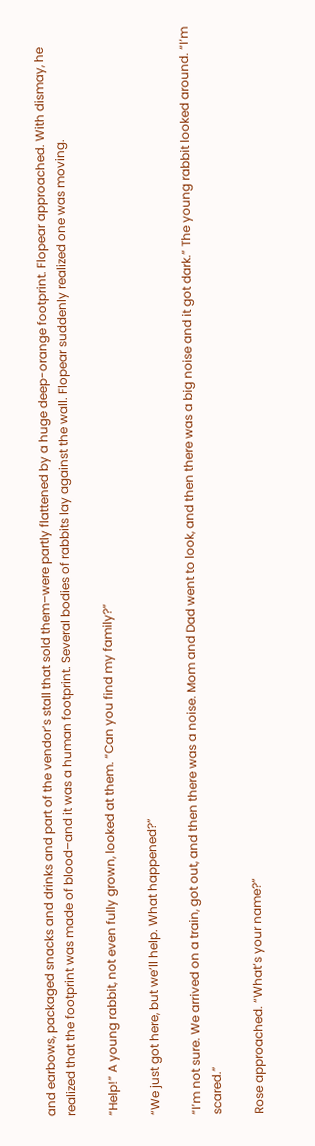and earbows, packaged snacks and drinks and part of the vendor’s stall that sold them–were partly flattened by a huge deep-orange footprint. Flopear approached. With dismay, he realized that the footprint was made of blood–and it was a human footprint. Several bodies of rabbits lay against the wall. Flopear suddenly realized one was moving.

“Help!” A young rabbit, not even fully grown, looked at them. “Can you find my family?”

“We just got here, but we’ll help. What happened?”

“I’m not sure. We arrived on a train, got out, and then there was a noise. Mom and Dad went to look, and then there was a big noise and it got dark.” The young rabbit looked around. “I’m scared.”

Rose approached. “What’s your name?”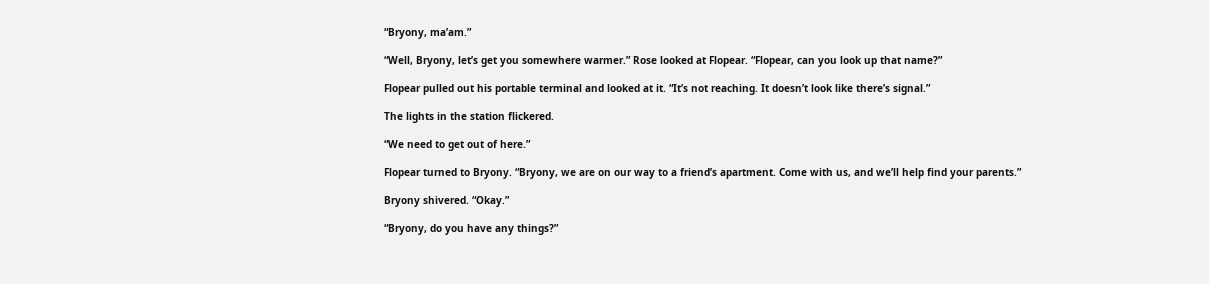“Bryony, ma’am.”

“Well, Bryony, let’s get you somewhere warmer.” Rose looked at Flopear. “Flopear, can you look up that name?”

Flopear pulled out his portable terminal and looked at it. “It’s not reaching. It doesn’t look like there’s signal.”

The lights in the station flickered.

“We need to get out of here.”

Flopear turned to Bryony. “Bryony, we are on our way to a friend’s apartment. Come with us, and we’ll help find your parents.”

Bryony shivered. “Okay.”

“Bryony, do you have any things?”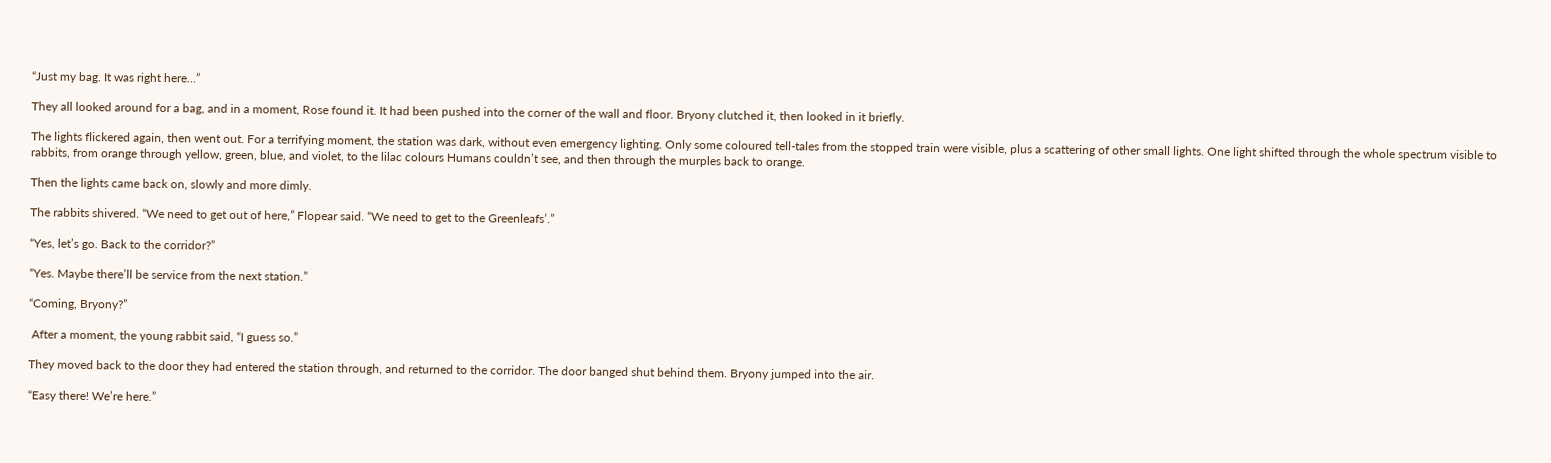“Just my bag. It was right here…”

They all looked around for a bag, and in a moment, Rose found it. It had been pushed into the corner of the wall and floor. Bryony clutched it, then looked in it briefly.

The lights flickered again, then went out. For a terrifying moment, the station was dark, without even emergency lighting. Only some coloured tell-tales from the stopped train were visible, plus a scattering of other small lights. One light shifted through the whole spectrum visible to rabbits, from orange through yellow, green, blue, and violet, to the lilac colours Humans couldn’t see, and then through the murples back to orange.

Then the lights came back on, slowly and more dimly.

The rabbits shivered. “We need to get out of here,” Flopear said. “We need to get to the Greenleafs’.”

“Yes, let’s go. Back to the corridor?”

“Yes. Maybe there’ll be service from the next station.”

“Coming, Bryony?”

 After a moment, the young rabbit said, “I guess so.”

They moved back to the door they had entered the station through, and returned to the corridor. The door banged shut behind them. Bryony jumped into the air.

“Easy there! We’re here.”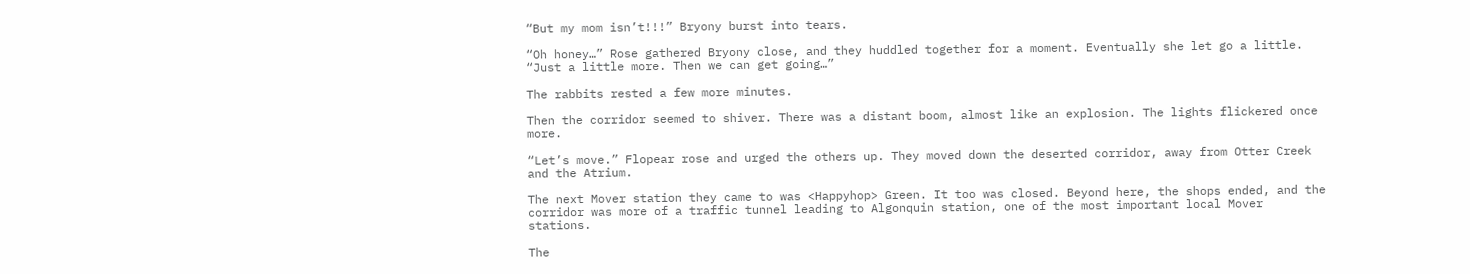“But my mom isn’t!!!” Bryony burst into tears.

“Oh honey…” Rose gathered Bryony close, and they huddled together for a moment. Eventually she let go a little. “Just a little more. Then we can get going…”

The rabbits rested a few more minutes.

Then the corridor seemed to shiver. There was a distant boom, almost like an explosion. The lights flickered once more.

“Let’s move.” Flopear rose and urged the others up. They moved down the deserted corridor, away from Otter Creek and the Atrium.

The next Mover station they came to was <Happyhop> Green. It too was closed. Beyond here, the shops ended, and the corridor was more of a traffic tunnel leading to Algonquin station, one of the most important local Mover stations.

The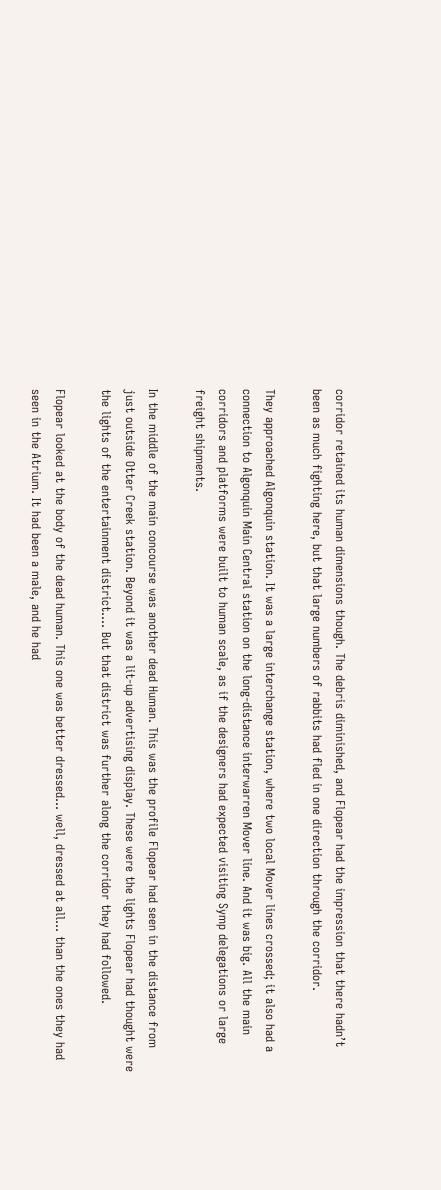corridor retained its human dimensions though. The debris diminished, and Flopear had the impression that there hadn’t been as much fighting here, but that large numbers of rabbits had fled in one direction through the corridor.

They approached Algonquin station. It was a large interchange station, where two local Mover lines crossed; it also had a connection to Algonquin Main Central station on the long-distance interwarren Mover line. And it was big. All the main corridors and platforms were built to human scale, as if the designers had expected visiting Symp delegations or large freight shipments.

In the middle of the main concourse was another dead Human. This was the profile Flopear had seen in the distance from just outside Otter Creek station. Beyond it was a lit-up advertising display. These were the lights Flopear had thought were the lights of the entertainment district…. But that district was further along the corridor they had followed.

Flopear looked at the body of the dead human. This one was better dressed… well, dressed at all… than the ones they had seen in the Atrium. It had been a male, and he had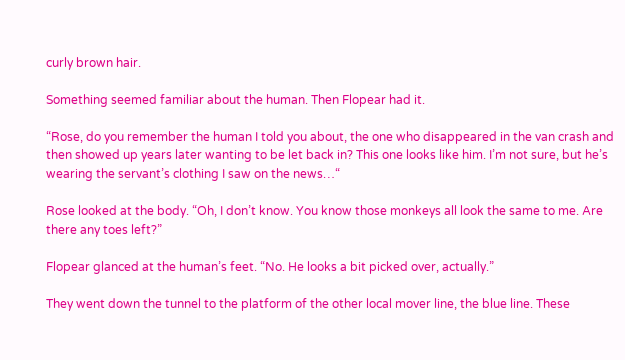curly brown hair.

Something seemed familiar about the human. Then Flopear had it.

“Rose, do you remember the human I told you about, the one who disappeared in the van crash and then showed up years later wanting to be let back in? This one looks like him. I’m not sure, but he’s wearing the servant’s clothing I saw on the news…“

Rose looked at the body. “Oh, I don’t know. You know those monkeys all look the same to me. Are there any toes left?”

Flopear glanced at the human’s feet. “No. He looks a bit picked over, actually.”

They went down the tunnel to the platform of the other local mover line, the blue line. These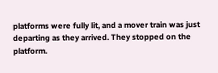platforms were fully lit, and a mover train was just departing as they arrived. They stopped on the platform.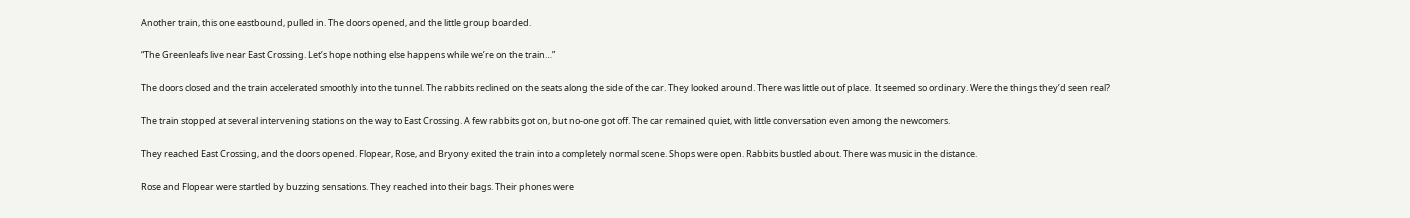Another train, this one eastbound, pulled in. The doors opened, and the little group boarded.

“The Greenleafs live near East Crossing. Let’s hope nothing else happens while we’re on the train…”

The doors closed and the train accelerated smoothly into the tunnel. The rabbits reclined on the seats along the side of the car. They looked around. There was little out of place.  It seemed so ordinary. Were the things they’d seen real?

The train stopped at several intervening stations on the way to East Crossing. A few rabbits got on, but no-one got off. The car remained quiet, with little conversation even among the newcomers.

They reached East Crossing, and the doors opened. Flopear, Rose, and Bryony exited the train into a completely normal scene. Shops were open. Rabbits bustled about. There was music in the distance.

Rose and Flopear were startled by buzzing sensations. They reached into their bags. Their phones were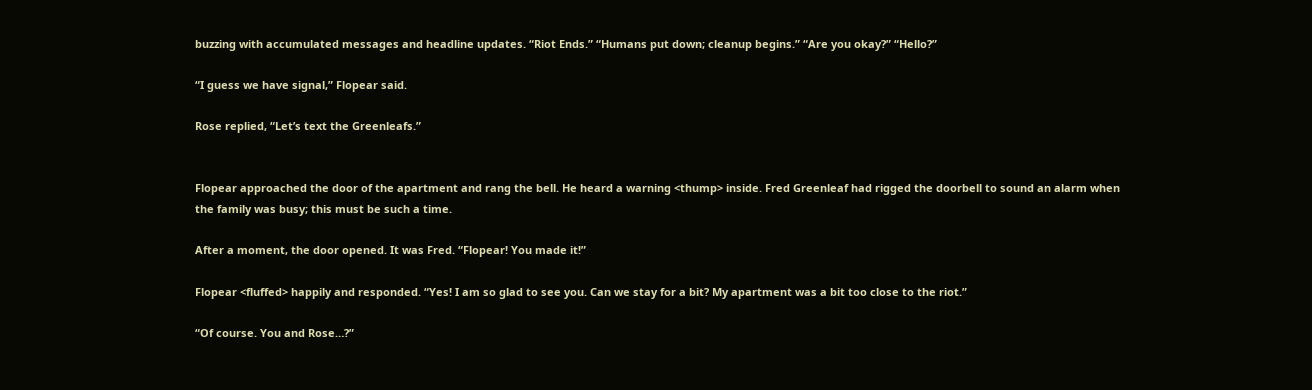buzzing with accumulated messages and headline updates. “Riot Ends.” “Humans put down; cleanup begins.” “Are you okay?” “Hello?”

“I guess we have signal,” Flopear said.

Rose replied, “Let’s text the Greenleafs.”


Flopear approached the door of the apartment and rang the bell. He heard a warning <thump> inside. Fred Greenleaf had rigged the doorbell to sound an alarm when the family was busy; this must be such a time.

After a moment, the door opened. It was Fred. “Flopear! You made it!”

Flopear <fluffed> happily and responded. “Yes! I am so glad to see you. Can we stay for a bit? My apartment was a bit too close to the riot.”

“Of course. You and Rose…?”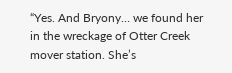“Yes. And Bryony… we found her in the wreckage of Otter Creek mover station. She’s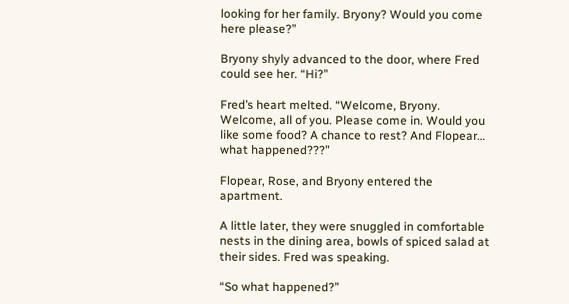looking for her family. Bryony? Would you come here please?”

Bryony shyly advanced to the door, where Fred could see her. “Hi?”

Fred’s heart melted. “Welcome, Bryony. Welcome, all of you. Please come in. Would you like some food? A chance to rest? And Flopear… what happened???”

Flopear, Rose, and Bryony entered the apartment.

A little later, they were snuggled in comfortable nests in the dining area, bowls of spiced salad at their sides. Fred was speaking.

“So what happened?”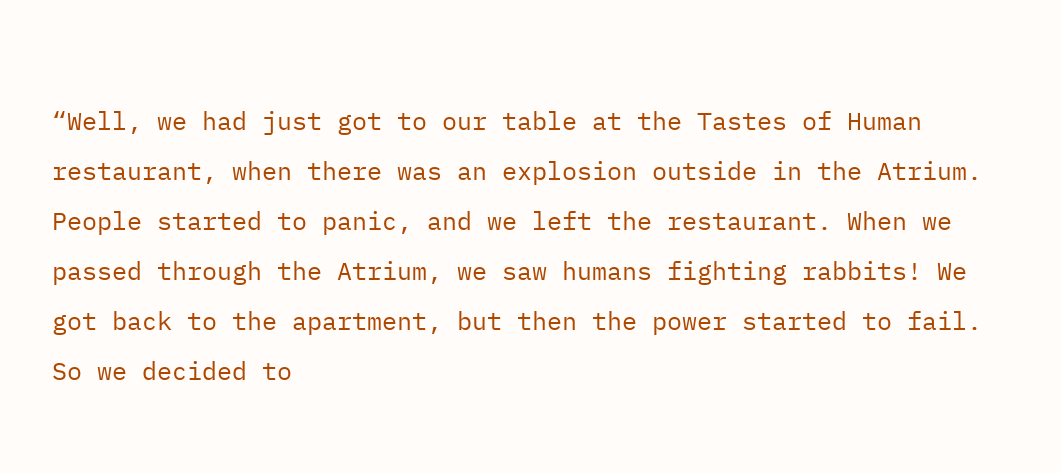“Well, we had just got to our table at the Tastes of Human restaurant, when there was an explosion outside in the Atrium. People started to panic, and we left the restaurant. When we passed through the Atrium, we saw humans fighting rabbits! We got back to the apartment, but then the power started to fail. So we decided to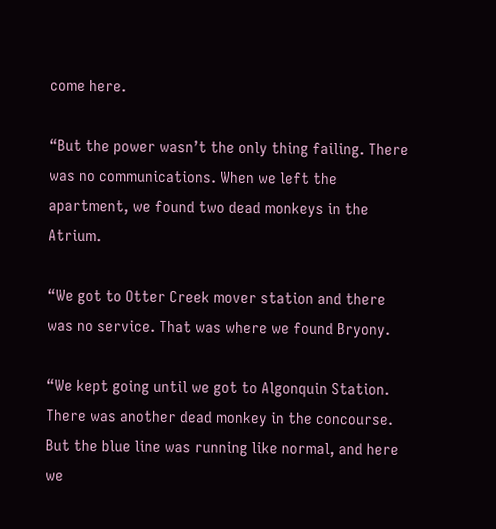come here.

“But the power wasn’t the only thing failing. There was no communications. When we left the apartment, we found two dead monkeys in the Atrium.

“We got to Otter Creek mover station and there was no service. That was where we found Bryony.

“We kept going until we got to Algonquin Station. There was another dead monkey in the concourse. But the blue line was running like normal, and here we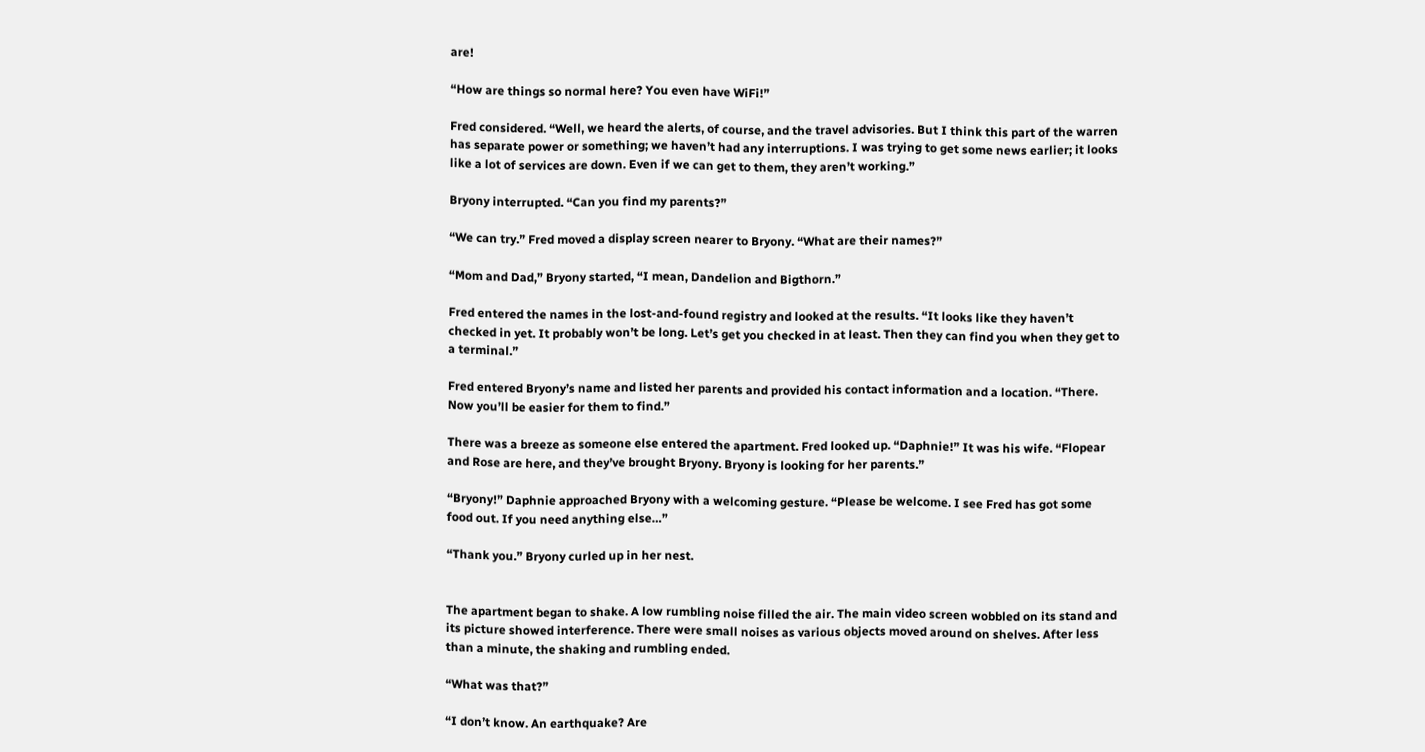are!

“How are things so normal here? You even have WiFi!”

Fred considered. “Well, we heard the alerts, of course, and the travel advisories. But I think this part of the warren has separate power or something; we haven’t had any interruptions. I was trying to get some news earlier; it looks like a lot of services are down. Even if we can get to them, they aren’t working.”

Bryony interrupted. “Can you find my parents?”

“We can try.” Fred moved a display screen nearer to Bryony. “What are their names?”

“Mom and Dad,” Bryony started, “I mean, Dandelion and Bigthorn.”

Fred entered the names in the lost-and-found registry and looked at the results. “It looks like they haven’t checked in yet. It probably won’t be long. Let’s get you checked in at least. Then they can find you when they get to a terminal.”

Fred entered Bryony’s name and listed her parents and provided his contact information and a location. “There. Now you’ll be easier for them to find.”

There was a breeze as someone else entered the apartment. Fred looked up. “Daphnie!” It was his wife. “Flopear and Rose are here, and they’ve brought Bryony. Bryony is looking for her parents.”

“Bryony!” Daphnie approached Bryony with a welcoming gesture. “Please be welcome. I see Fred has got some food out. If you need anything else…”

“Thank you.” Bryony curled up in her nest.


The apartment began to shake. A low rumbling noise filled the air. The main video screen wobbled on its stand and its picture showed interference. There were small noises as various objects moved around on shelves. After less than a minute, the shaking and rumbling ended.

“What was that?”

“I don’t know. An earthquake? Are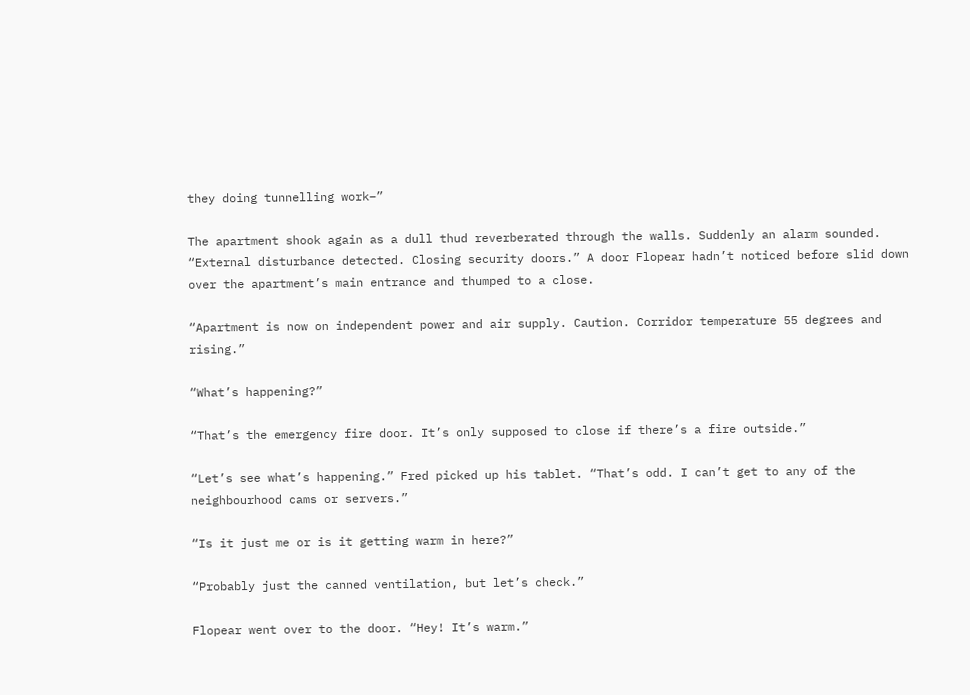they doing tunnelling work–”

The apartment shook again as a dull thud reverberated through the walls. Suddenly an alarm sounded. “External disturbance detected. Closing security doors.” A door Flopear hadn’t noticed before slid down over the apartment’s main entrance and thumped to a close.

“Apartment is now on independent power and air supply. Caution. Corridor temperature 55 degrees and rising.”

“What’s happening?”

“That’s the emergency fire door. It’s only supposed to close if there’s a fire outside.”

“Let’s see what’s happening.” Fred picked up his tablet. “That’s odd. I can’t get to any of the neighbourhood cams or servers.”

“Is it just me or is it getting warm in here?”

“Probably just the canned ventilation, but let’s check.”

Flopear went over to the door. “Hey! It’s warm.”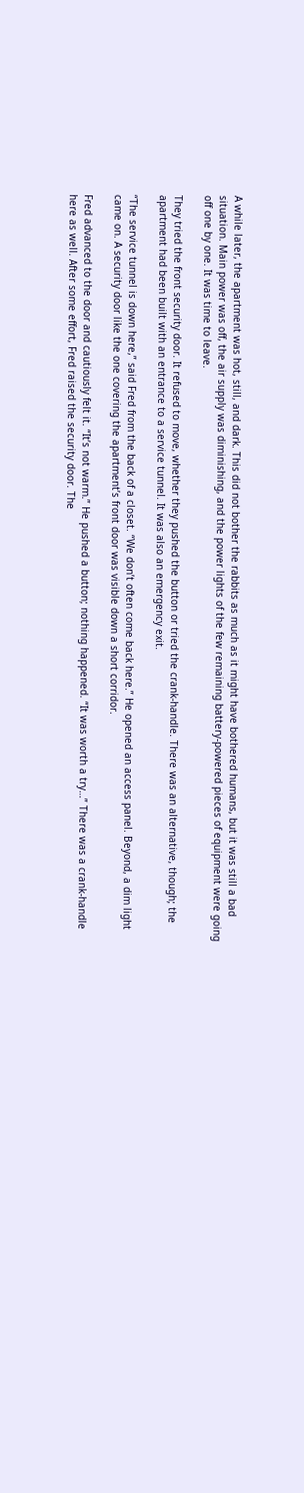A while later, the apartment was hot, still, and dark. This did not bother the rabbits as much as it might have bothered humans, but it was still a bad situation. Main power was off, the air supply was diminishing, and the power lights of the few remaining battery-powered pieces of equipment were going off one by one. It was time to leave.

They tried the front security door. It refused to move, whether they pushed the button or tried the crank-handle. There was an alternative, though; the apartment had been built with an entrance to a service tunnel. It was also an emergency exit.

“The service tunnel is down here,” said Fred from the back of a closet. “We don’t often come back here.” He opened an access panel. Beyond, a dim light came on. A security door like the one covering the apartment’s front door was visible down a short corridor.

Fred advanced to the door and cautiously felt it. “It’s not warm.” He pushed a button; nothing happened. “It was worth a try…” There was a crank-handle here as well. After some effort, Fred raised the security door. The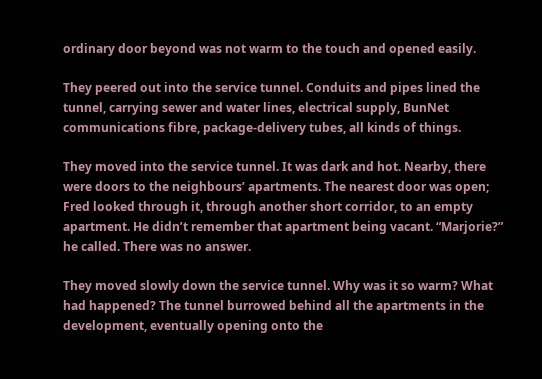ordinary door beyond was not warm to the touch and opened easily.

They peered out into the service tunnel. Conduits and pipes lined the tunnel, carrying sewer and water lines, electrical supply, BunNet communications fibre, package-delivery tubes, all kinds of things.

They moved into the service tunnel. It was dark and hot. Nearby, there were doors to the neighbours’ apartments. The nearest door was open; Fred looked through it, through another short corridor, to an empty apartment. He didn’t remember that apartment being vacant. “Marjorie?” he called. There was no answer.

They moved slowly down the service tunnel. Why was it so warm? What had happened? The tunnel burrowed behind all the apartments in the development, eventually opening onto the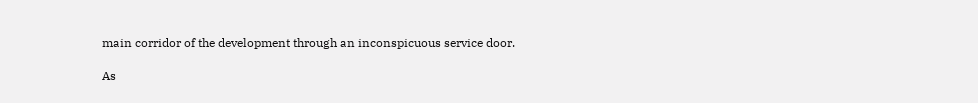main corridor of the development through an inconspicuous service door.

As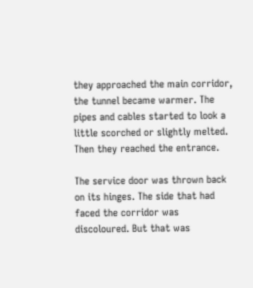they approached the main corridor, the tunnel became warmer. The pipes and cables started to look a little scorched or slightly melted. Then they reached the entrance.

The service door was thrown back on its hinges. The side that had faced the corridor was discoloured. But that was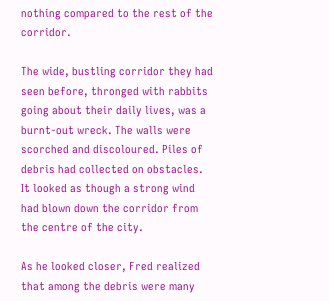nothing compared to the rest of the corridor.

The wide, bustling corridor they had seen before, thronged with rabbits going about their daily lives, was a burnt-out wreck. The walls were scorched and discoloured. Piles of debris had collected on obstacles. It looked as though a strong wind had blown down the corridor from the centre of the city.

As he looked closer, Fred realized that among the debris were many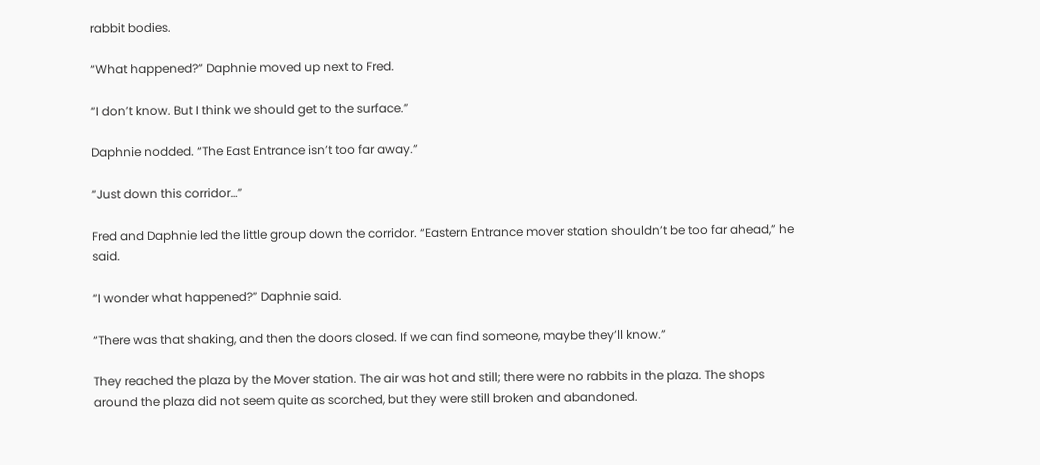rabbit bodies.

“What happened?” Daphnie moved up next to Fred.

“I don’t know. But I think we should get to the surface.”

Daphnie nodded. “The East Entrance isn’t too far away.”

“Just down this corridor…”

Fred and Daphnie led the little group down the corridor. “Eastern Entrance mover station shouldn’t be too far ahead,” he said.

“I wonder what happened?” Daphnie said.

“There was that shaking, and then the doors closed. If we can find someone, maybe they’ll know.”

They reached the plaza by the Mover station. The air was hot and still; there were no rabbits in the plaza. The shops around the plaza did not seem quite as scorched, but they were still broken and abandoned.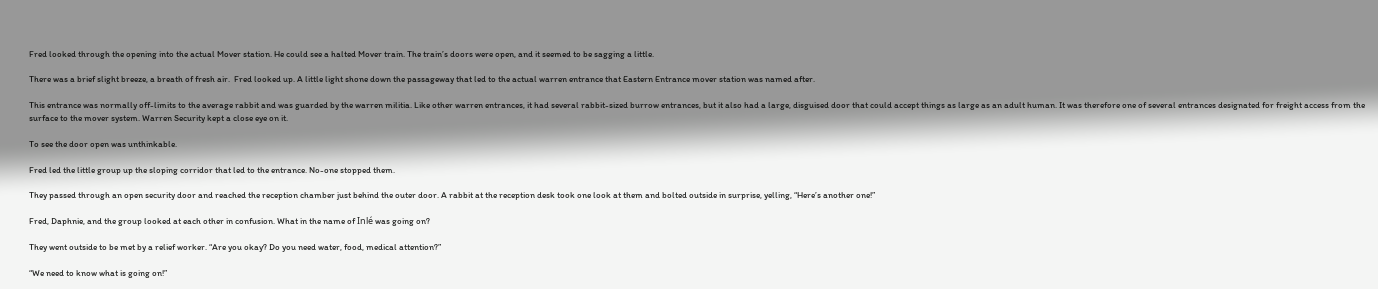Fred looked through the opening into the actual Mover station. He could see a halted Mover train. The train’s doors were open, and it seemed to be sagging a little.

There was a brief slight breeze, a breath of fresh air.  Fred looked up. A little light shone down the passageway that led to the actual warren entrance that Eastern Entrance mover station was named after.

This entrance was normally off-limits to the average rabbit and was guarded by the warren militia. Like other warren entrances, it had several rabbit-sized burrow entrances, but it also had a large, disguised door that could accept things as large as an adult human. It was therefore one of several entrances designated for freight access from the surface to the mover system. Warren Security kept a close eye on it.

To see the door open was unthinkable.

Fred led the little group up the sloping corridor that led to the entrance. No-one stopped them.

They passed through an open security door and reached the reception chamber just behind the outer door. A rabbit at the reception desk took one look at them and bolted outside in surprise, yelling, “Here’s another one!”

Fred, Daphnie, and the group looked at each other in confusion. What in the name of Inlé was going on?

They went outside to be met by a relief worker. “Are you okay? Do you need water, food, medical attention?”

“We need to know what is going on!”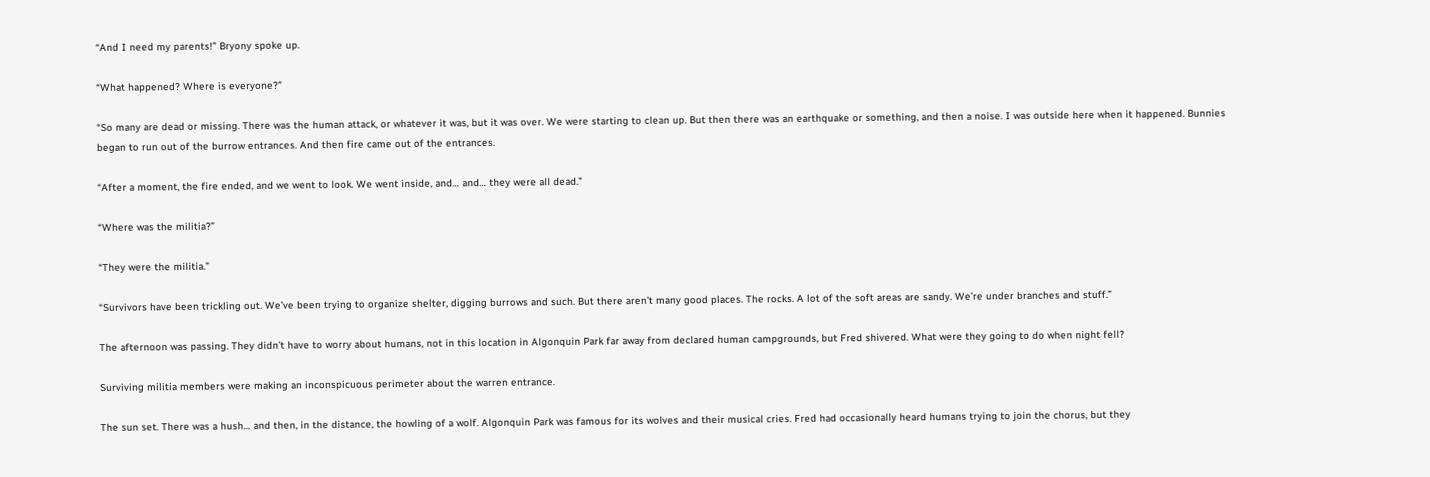“And I need my parents!” Bryony spoke up.

“What happened? Where is everyone?”

“So many are dead or missing. There was the human attack, or whatever it was, but it was over. We were starting to clean up. But then there was an earthquake or something, and then a noise. I was outside here when it happened. Bunnies began to run out of the burrow entrances. And then fire came out of the entrances.

“After a moment, the fire ended, and we went to look. We went inside, and… and… they were all dead.”

“Where was the militia?”

“They were the militia.”

“Survivors have been trickling out. We’ve been trying to organize shelter, digging burrows and such. But there aren’t many good places. The rocks. A lot of the soft areas are sandy. We’re under branches and stuff.”

The afternoon was passing. They didn’t have to worry about humans, not in this location in Algonquin Park far away from declared human campgrounds, but Fred shivered. What were they going to do when night fell?

Surviving militia members were making an inconspicuous perimeter about the warren entrance.

The sun set. There was a hush… and then, in the distance, the howling of a wolf. Algonquin Park was famous for its wolves and their musical cries. Fred had occasionally heard humans trying to join the chorus, but they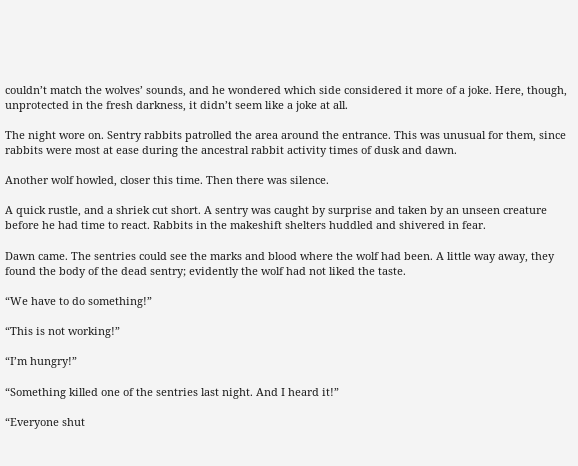couldn’t match the wolves’ sounds, and he wondered which side considered it more of a joke. Here, though, unprotected in the fresh darkness, it didn’t seem like a joke at all.

The night wore on. Sentry rabbits patrolled the area around the entrance. This was unusual for them, since rabbits were most at ease during the ancestral rabbit activity times of dusk and dawn.

Another wolf howled, closer this time. Then there was silence.

A quick rustle, and a shriek cut short. A sentry was caught by surprise and taken by an unseen creature before he had time to react. Rabbits in the makeshift shelters huddled and shivered in fear.

Dawn came. The sentries could see the marks and blood where the wolf had been. A little way away, they found the body of the dead sentry; evidently the wolf had not liked the taste.

“We have to do something!”

“This is not working!”

“I’m hungry!”

“Something killed one of the sentries last night. And I heard it!”

“Everyone shut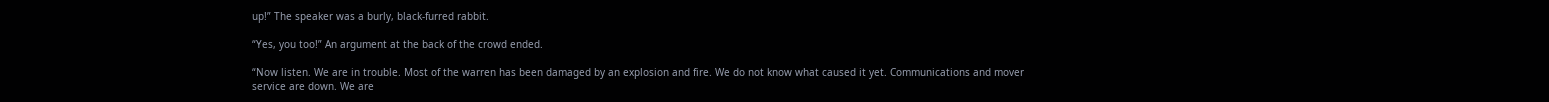up!” The speaker was a burly, black-furred rabbit.

“Yes, you too!” An argument at the back of the crowd ended.

“Now listen. We are in trouble. Most of the warren has been damaged by an explosion and fire. We do not know what caused it yet. Communications and mover service are down. We are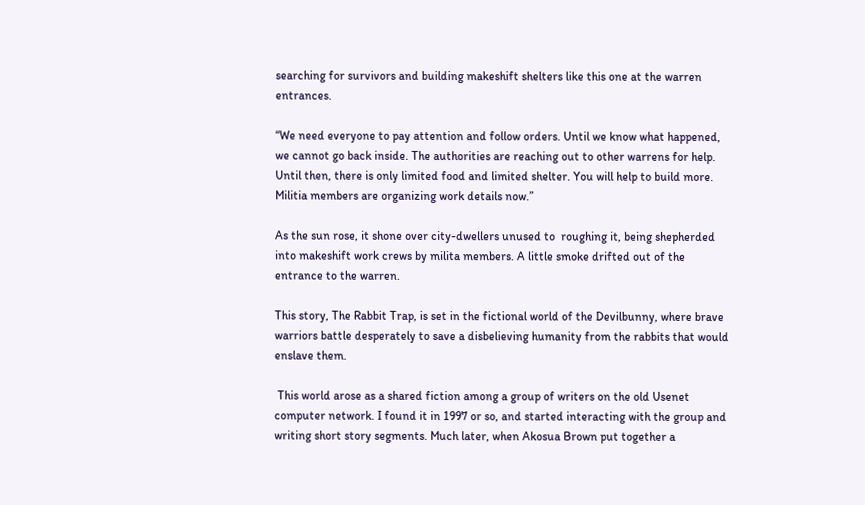searching for survivors and building makeshift shelters like this one at the warren entrances.

“We need everyone to pay attention and follow orders. Until we know what happened, we cannot go back inside. The authorities are reaching out to other warrens for help. Until then, there is only limited food and limited shelter. You will help to build more. Militia members are organizing work details now.”

As the sun rose, it shone over city-dwellers unused to  roughing it, being shepherded into makeshift work crews by milita members. A little smoke drifted out of the entrance to the warren.

This story, The Rabbit Trap, is set in the fictional world of the Devilbunny, where brave warriors battle desperately to save a disbelieving humanity from the rabbits that would enslave them.

 This world arose as a shared fiction among a group of writers on the old Usenet computer network. I found it in 1997 or so, and started interacting with the group and writing short story segments. Much later, when Akosua Brown put together a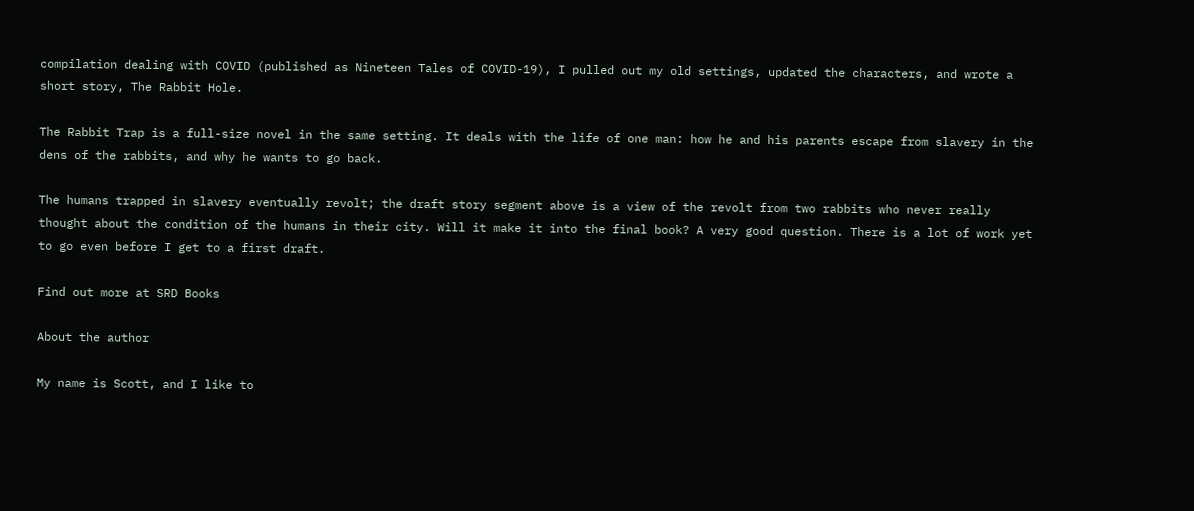compilation dealing with COVID (published as Nineteen Tales of COVID-19), I pulled out my old settings, updated the characters, and wrote a short story, The Rabbit Hole.

The Rabbit Trap is a full-size novel in the same setting. It deals with the life of one man: how he and his parents escape from slavery in the dens of the rabbits, and why he wants to go back.

The humans trapped in slavery eventually revolt; the draft story segment above is a view of the revolt from two rabbits who never really thought about the condition of the humans in their city. Will it make it into the final book? A very good question. There is a lot of work yet to go even before I get to a first draft.

Find out more at SRD Books

About the author

My name is Scott, and I like to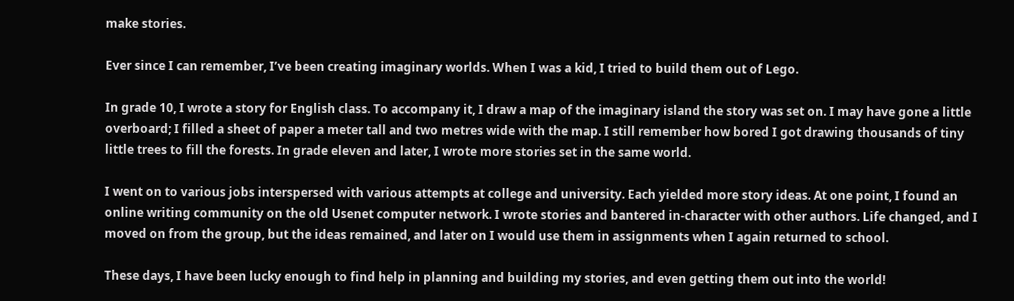make stories.

Ever since I can remember, I’ve been creating imaginary worlds. When I was a kid, I tried to build them out of Lego.

In grade 10, I wrote a story for English class. To accompany it, I draw a map of the imaginary island the story was set on. I may have gone a little overboard; I filled a sheet of paper a meter tall and two metres wide with the map. I still remember how bored I got drawing thousands of tiny little trees to fill the forests. In grade eleven and later, I wrote more stories set in the same world.

I went on to various jobs interspersed with various attempts at college and university. Each yielded more story ideas. At one point, I found an online writing community on the old Usenet computer network. I wrote stories and bantered in-character with other authors. Life changed, and I moved on from the group, but the ideas remained, and later on I would use them in assignments when I again returned to school.

These days, I have been lucky enough to find help in planning and building my stories, and even getting them out into the world!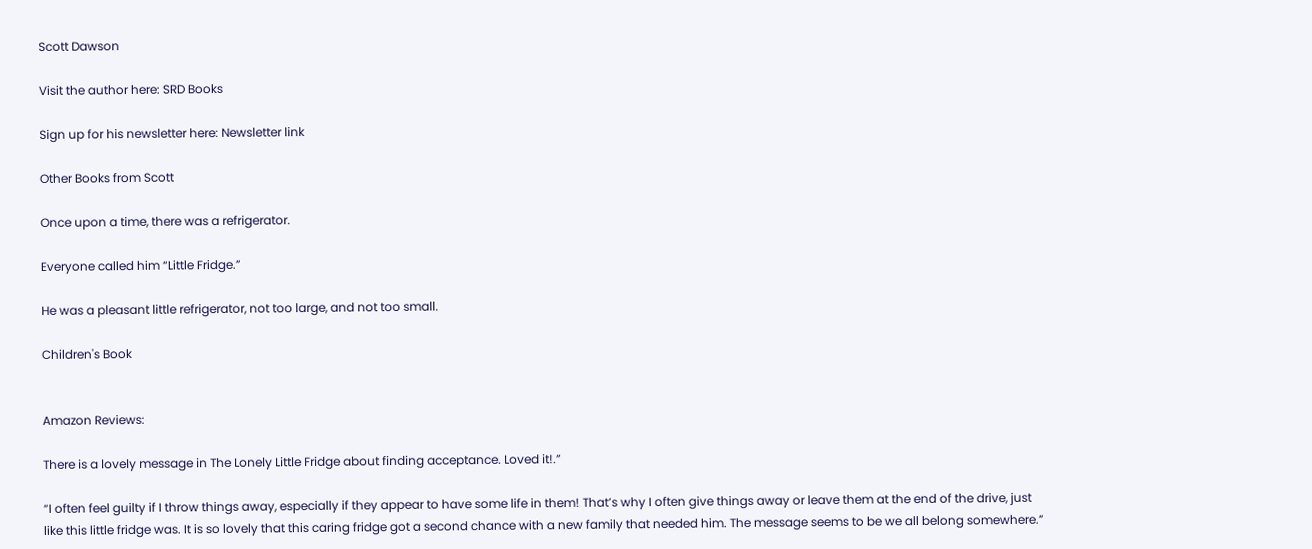Scott Dawson

Visit the author here: SRD Books

Sign up for his newsletter here: Newsletter link

Other Books from Scott

Once upon a time, there was a refrigerator.

Everyone called him “Little Fridge.”

He was a pleasant little refrigerator, not too large, and not too small.

Children's Book


Amazon Reviews:

There is a lovely message in The Lonely Little Fridge about finding acceptance. Loved it!.”

“I often feel guilty if I throw things away, especially if they appear to have some life in them! That’s why I often give things away or leave them at the end of the drive, just like this little fridge was. It is so lovely that this caring fridge got a second chance with a new family that needed him. The message seems to be we all belong somewhere.”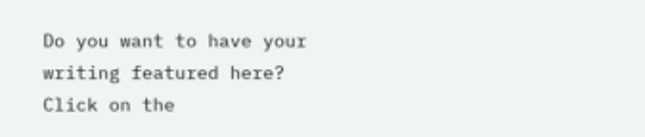Do you want to have your writing featured here?
Click on the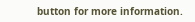button for more information.